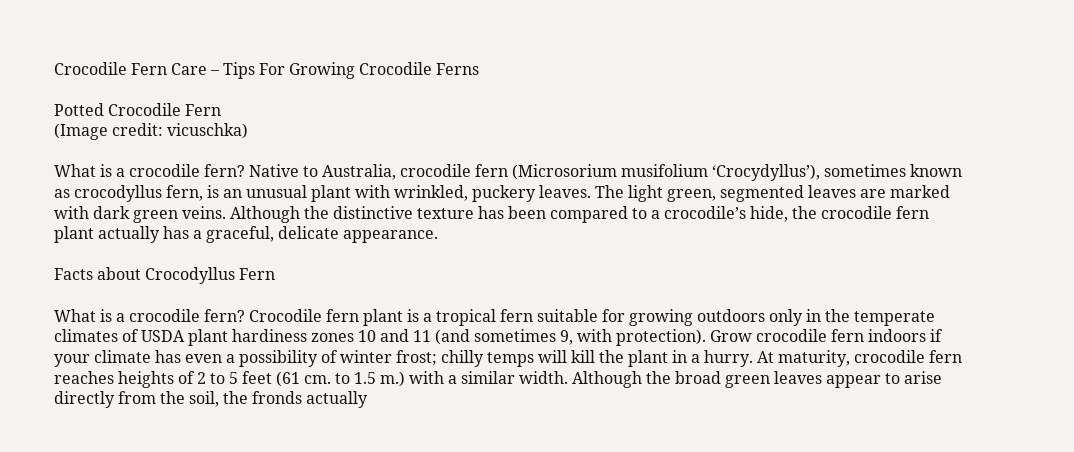Crocodile Fern Care – Tips For Growing Crocodile Ferns

Potted Crocodile Fern
(Image credit: vicuschka)

What is a crocodile fern? Native to Australia, crocodile fern (Microsorium musifolium ‘Crocydyllus’), sometimes known as crocodyllus fern, is an unusual plant with wrinkled, puckery leaves. The light green, segmented leaves are marked with dark green veins. Although the distinctive texture has been compared to a crocodile’s hide, the crocodile fern plant actually has a graceful, delicate appearance.

Facts about Crocodyllus Fern

What is a crocodile fern? Crocodile fern plant is a tropical fern suitable for growing outdoors only in the temperate climates of USDA plant hardiness zones 10 and 11 (and sometimes 9, with protection). Grow crocodile fern indoors if your climate has even a possibility of winter frost; chilly temps will kill the plant in a hurry. At maturity, crocodile fern reaches heights of 2 to 5 feet (61 cm. to 1.5 m.) with a similar width. Although the broad green leaves appear to arise directly from the soil, the fronds actually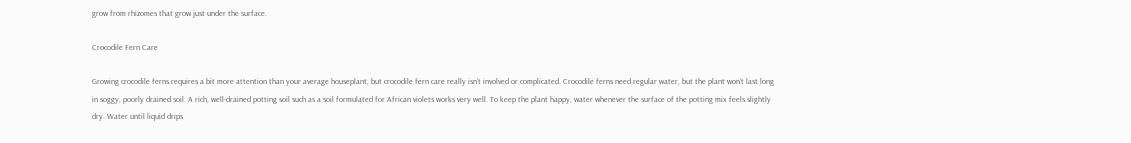grow from rhizomes that grow just under the surface.

Crocodile Fern Care

Growing crocodile ferns requires a bit more attention than your average houseplant, but crocodile fern care really isn’t involved or complicated. Crocodile ferns need regular water, but the plant won’t last long in soggy, poorly drained soil. A rich, well-drained potting soil such as a soil formulated for African violets works very well. To keep the plant happy, water whenever the surface of the potting mix feels slightly dry. Water until liquid drips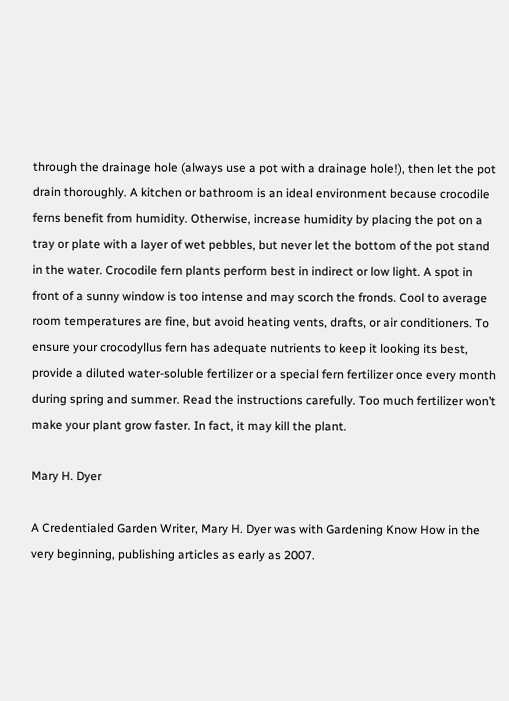through the drainage hole (always use a pot with a drainage hole!), then let the pot drain thoroughly. A kitchen or bathroom is an ideal environment because crocodile ferns benefit from humidity. Otherwise, increase humidity by placing the pot on a tray or plate with a layer of wet pebbles, but never let the bottom of the pot stand in the water. Crocodile fern plants perform best in indirect or low light. A spot in front of a sunny window is too intense and may scorch the fronds. Cool to average room temperatures are fine, but avoid heating vents, drafts, or air conditioners. To ensure your crocodyllus fern has adequate nutrients to keep it looking its best, provide a diluted water-soluble fertilizer or a special fern fertilizer once every month during spring and summer. Read the instructions carefully. Too much fertilizer won’t make your plant grow faster. In fact, it may kill the plant.

Mary H. Dyer

A Credentialed Garden Writer, Mary H. Dyer was with Gardening Know How in the very beginning, publishing articles as early as 2007.